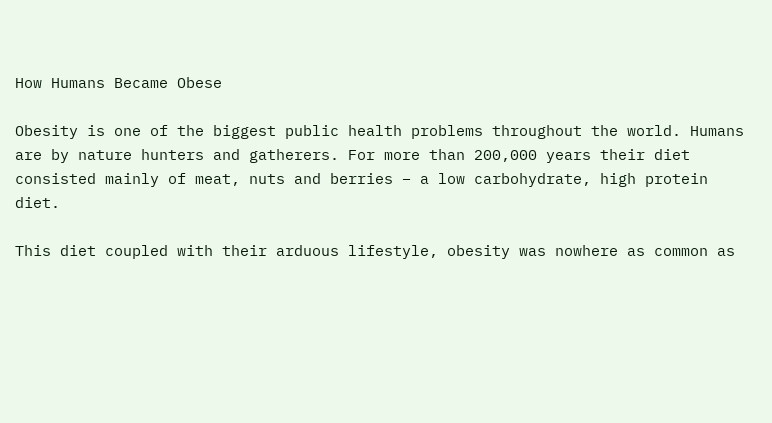How Humans Became Obese

Obesity is one of the biggest public health problems throughout the world. Humans are by nature hunters and gatherers. For more than 200,000 years their diet consisted mainly of meat, nuts and berries – a low carbohydrate, high protein diet.

This diet coupled with their arduous lifestyle, obesity was nowhere as common as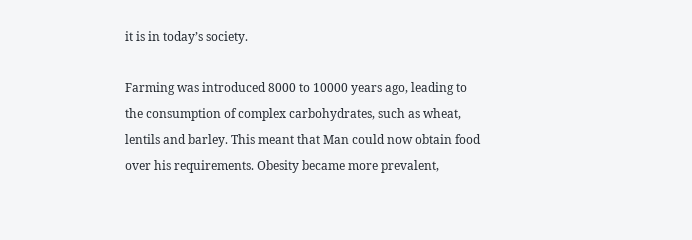it is in today’s society.

Farming was introduced 8000 to 10000 years ago, leading to the consumption of complex carbohydrates, such as wheat, lentils and barley. This meant that Man could now obtain food over his requirements. Obesity became more prevalent,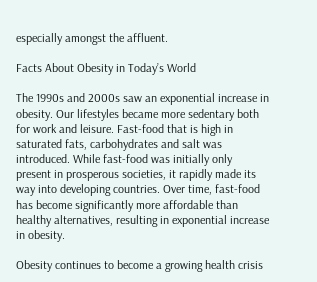especially amongst the affluent.

Facts About Obesity in Today’s World

The 1990s and 2000s saw an exponential increase in obesity. Our lifestyles became more sedentary both for work and leisure. Fast-food that is high in saturated fats, carbohydrates and salt was introduced. While fast-food was initially only present in prosperous societies, it rapidly made its way into developing countries. Over time, fast-food has become significantly more affordable than healthy alternatives, resulting in exponential increase in obesity.

Obesity continues to become a growing health crisis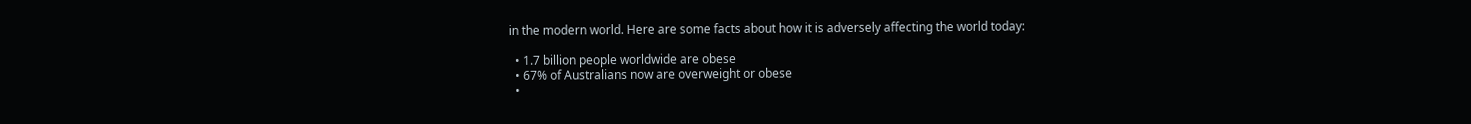in the modern world. Here are some facts about how it is adversely affecting the world today:

  • 1.7 billion people worldwide are obese
  • 67% of Australians now are overweight or obese
  •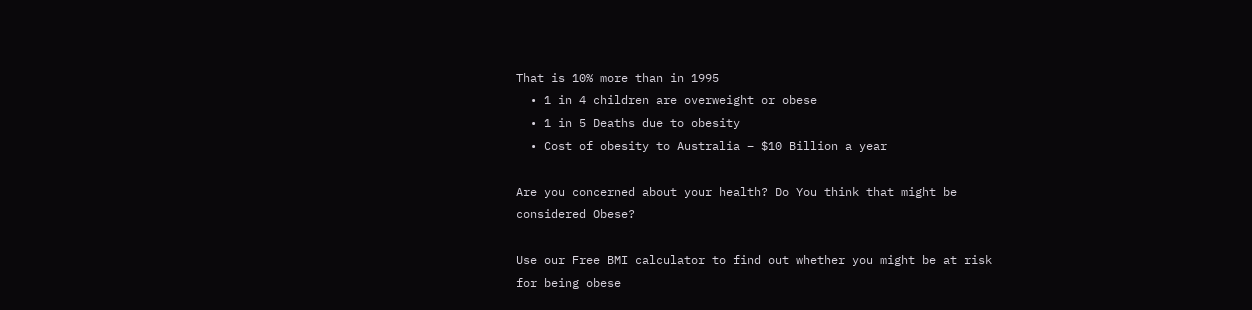That is 10% more than in 1995
  • 1 in 4 children are overweight or obese
  • 1 in 5 Deaths due to obesity
  • Cost of obesity to Australia – $10 Billion a year

Are you concerned about your health? Do You think that might be considered Obese?

Use our Free BMI calculator to find out whether you might be at risk for being obese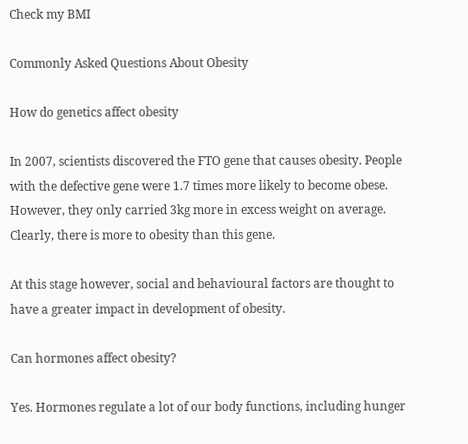Check my BMI

Commonly Asked Questions About Obesity

How do genetics affect obesity

In 2007, scientists discovered the FTO gene that causes obesity. People with the defective gene were 1.7 times more likely to become obese. However, they only carried 3kg more in excess weight on average. Clearly, there is more to obesity than this gene.

At this stage however, social and behavioural factors are thought to have a greater impact in development of obesity.

Can hormones affect obesity?

Yes. Hormones regulate a lot of our body functions, including hunger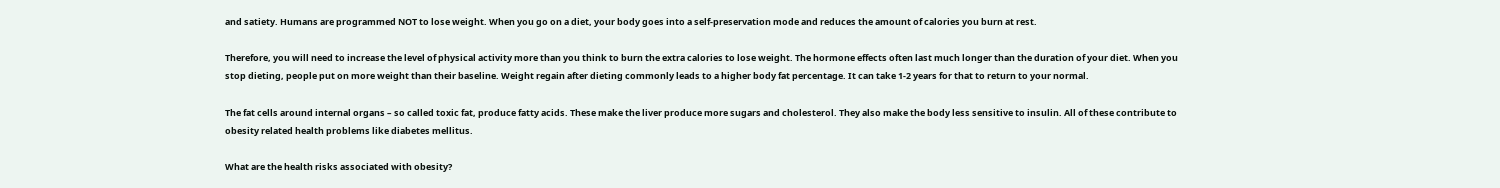and satiety. Humans are programmed NOT to lose weight. When you go on a diet, your body goes into a self-preservation mode and reduces the amount of calories you burn at rest.

Therefore, you will need to increase the level of physical activity more than you think to burn the extra calories to lose weight. The hormone effects often last much longer than the duration of your diet. When you stop dieting, people put on more weight than their baseline. Weight regain after dieting commonly leads to a higher body fat percentage. It can take 1-2 years for that to return to your normal.

The fat cells around internal organs – so called toxic fat, produce fatty acids. These make the liver produce more sugars and cholesterol. They also make the body less sensitive to insulin. All of these contribute to obesity related health problems like diabetes mellitus.

What are the health risks associated with obesity?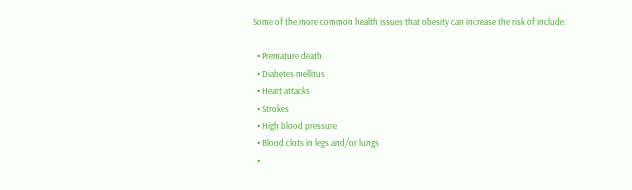Some of the more common health issues that obesity can increase the risk of include:

  • Premature death
  • Diabetes mellitus
  • Heart attacks
  • Strokes
  • High blood pressure
  • Blood clots in legs and/or lungs
  •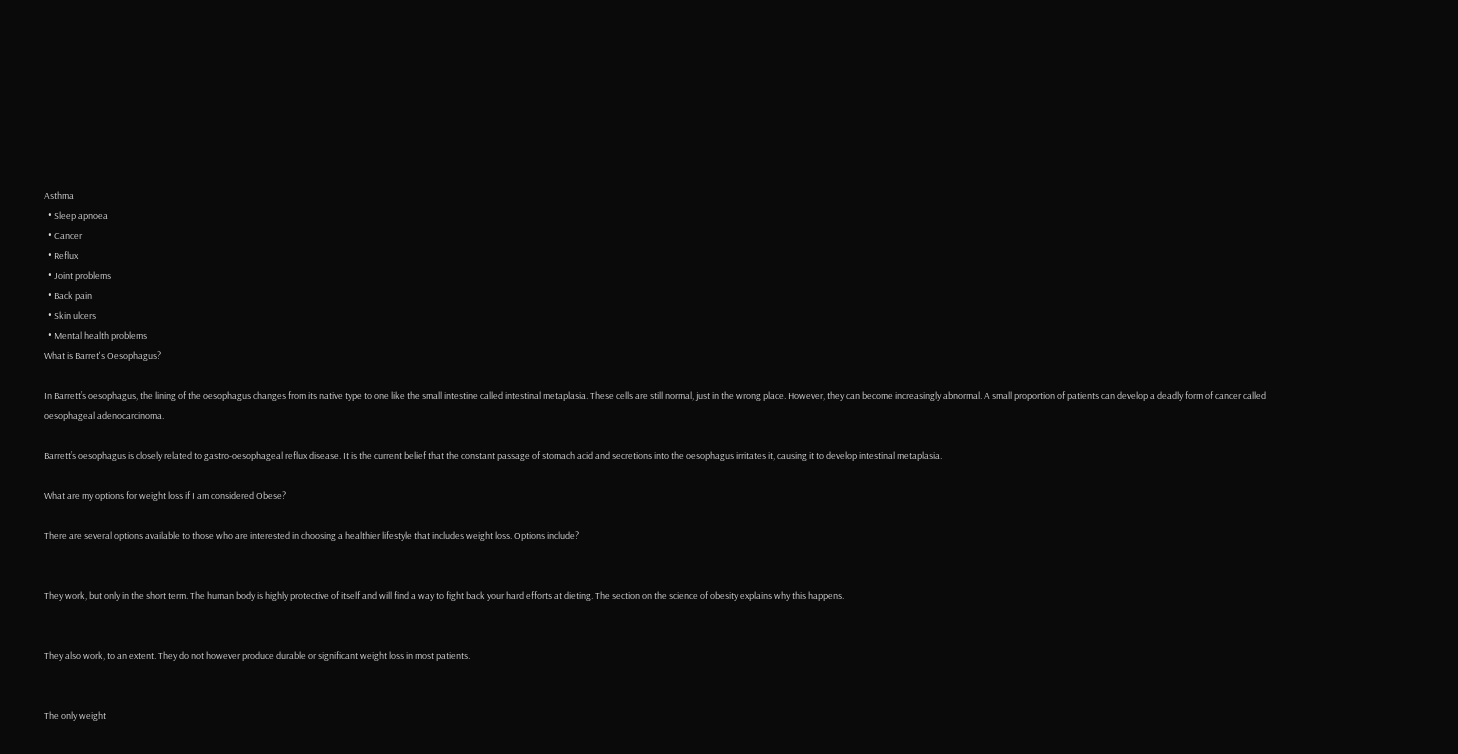Asthma
  • Sleep apnoea
  • Cancer
  • Reflux
  • Joint problems
  • Back pain
  • Skin ulcers
  • Mental health problems
What is Barret's Oesophagus?

In Barrett’s oesophagus, the lining of the oesophagus changes from its native type to one like the small intestine called intestinal metaplasia. These cells are still normal, just in the wrong place. However, they can become increasingly abnormal. A small proportion of patients can develop a deadly form of cancer called oesophageal adenocarcinoma.

Barrett’s oesophagus is closely related to gastro-oesophageal reflux disease. It is the current belief that the constant passage of stomach acid and secretions into the oesophagus irritates it, causing it to develop intestinal metaplasia.

What are my options for weight loss if I am considered Obese?

There are several options available to those who are interested in choosing a healthier lifestyle that includes weight loss. Options include?


They work, but only in the short term. The human body is highly protective of itself and will find a way to fight back your hard efforts at dieting. The section on the science of obesity explains why this happens.


They also work, to an extent. They do not however produce durable or significant weight loss in most patients.


The only weight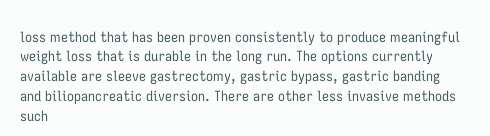loss method that has been proven consistently to produce meaningful weight loss that is durable in the long run. The options currently available are sleeve gastrectomy, gastric bypass, gastric banding and biliopancreatic diversion. There are other less invasive methods such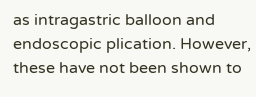as intragastric balloon and endoscopic plication. However, these have not been shown to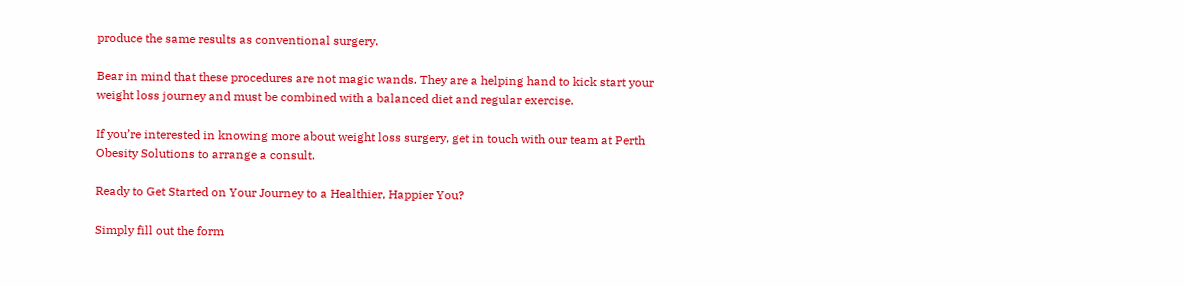produce the same results as conventional surgery.

Bear in mind that these procedures are not magic wands. They are a helping hand to kick start your weight loss journey and must be combined with a balanced diet and regular exercise.

If you’re interested in knowing more about weight loss surgery, get in touch with our team at Perth Obesity Solutions to arrange a consult.

Ready to Get Started on Your Journey to a Healthier, Happier You?

Simply fill out the form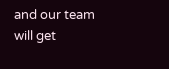and our team will get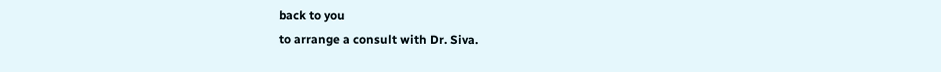back to you
to arrange a consult with Dr. Siva.